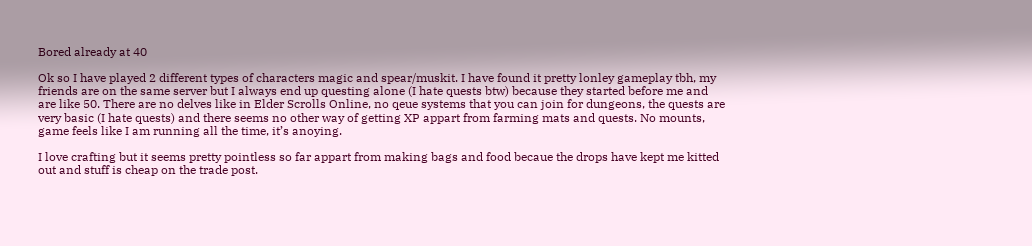Bored already at 40

Ok so I have played 2 different types of characters magic and spear/muskit. I have found it pretty lonley gameplay tbh, my friends are on the same server but I always end up questing alone (I hate quests btw) because they started before me and are like 50. There are no delves like in Elder Scrolls Online, no qeue systems that you can join for dungeons, the quests are very basic (I hate quests) and there seems no other way of getting XP appart from farming mats and quests. No mounts, game feels like I am running all the time, it’s anoying.

I love crafting but it seems pretty pointless so far appart from making bags and food becaue the drops have kept me kitted out and stuff is cheap on the trade post.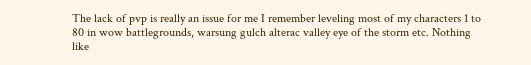The lack of pvp is really an issue for me I remember leveling most of my characters 1 to 80 in wow battlegrounds, warsung gulch alterac valley eye of the storm etc. Nothing like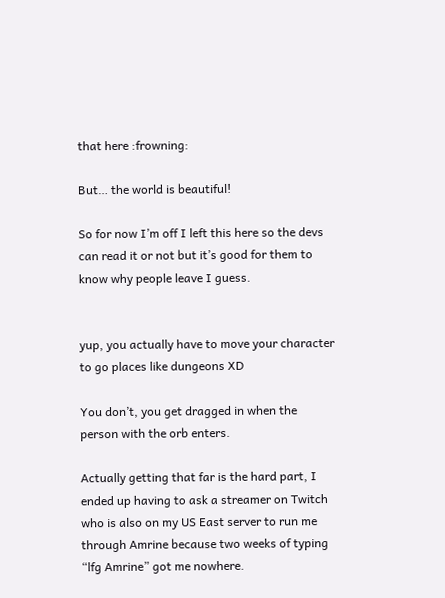that here :frowning:

But… the world is beautiful!

So for now I’m off I left this here so the devs can read it or not but it’s good for them to know why people leave I guess.


yup, you actually have to move your character to go places like dungeons XD

You don’t, you get dragged in when the person with the orb enters.

Actually getting that far is the hard part, I ended up having to ask a streamer on Twitch who is also on my US East server to run me through Amrine because two weeks of typing “lfg Amrine” got me nowhere.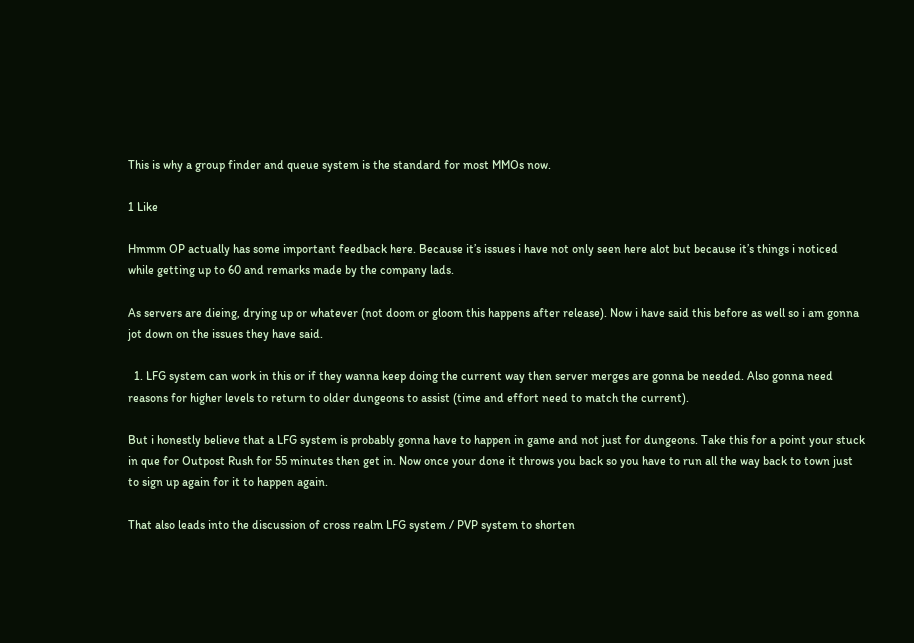This is why a group finder and queue system is the standard for most MMOs now.

1 Like

Hmmm OP actually has some important feedback here. Because it’s issues i have not only seen here alot but because it’s things i noticed while getting up to 60 and remarks made by the company lads.

As servers are dieing, drying up or whatever (not doom or gloom this happens after release). Now i have said this before as well so i am gonna jot down on the issues they have said.

  1. LFG system can work in this or if they wanna keep doing the current way then server merges are gonna be needed. Also gonna need reasons for higher levels to return to older dungeons to assist (time and effort need to match the current).

But i honestly believe that a LFG system is probably gonna have to happen in game and not just for dungeons. Take this for a point your stuck in que for Outpost Rush for 55 minutes then get in. Now once your done it throws you back so you have to run all the way back to town just to sign up again for it to happen again.

That also leads into the discussion of cross realm LFG system / PVP system to shorten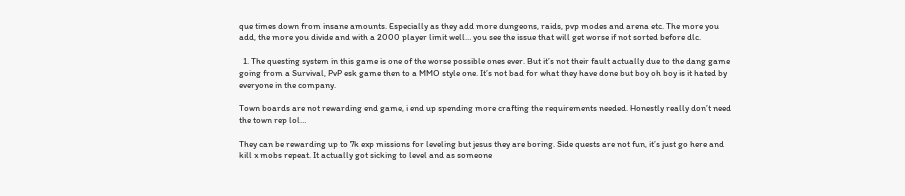que times down from insane amounts. Especially as they add more dungeons, raids, pvp modes and arena etc. The more you add, the more you divide and with a 2000 player limit well… you see the issue that will get worse if not sorted before dlc.

  1. The questing system in this game is one of the worse possible ones ever. But it’s not their fault actually due to the dang game going from a Survival, PvP esk game then to a MMO style one. It’s not bad for what they have done but boy oh boy is it hated by everyone in the company.

Town boards are not rewarding end game, i end up spending more crafting the requirements needed. Honestly really don’t need the town rep lol…

They can be rewarding up to 7k exp missions for leveling but jesus they are boring. Side quests are not fun, it’s just go here and kill x mobs repeat. It actually got sicking to level and as someone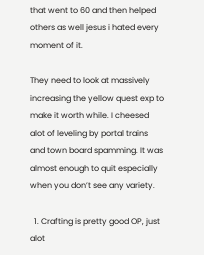that went to 60 and then helped others as well jesus i hated every moment of it.

They need to look at massively increasing the yellow quest exp to make it worth while. I cheesed alot of leveling by portal trains and town board spamming. It was almost enough to quit especially when you don’t see any variety.

  1. Crafting is pretty good OP, just alot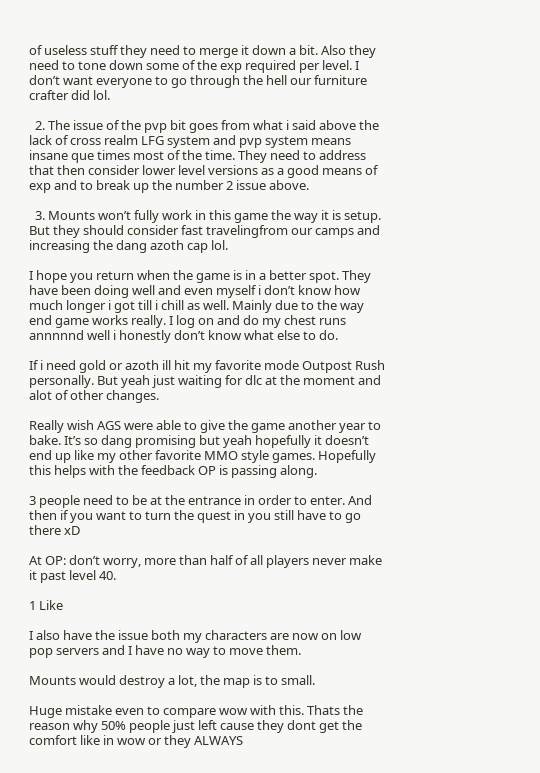of useless stuff they need to merge it down a bit. Also they need to tone down some of the exp required per level. I don’t want everyone to go through the hell our furniture crafter did lol.

  2. The issue of the pvp bit goes from what i said above the lack of cross realm LFG system and pvp system means insane que times most of the time. They need to address that then consider lower level versions as a good means of exp and to break up the number 2 issue above.

  3. Mounts won’t fully work in this game the way it is setup. But they should consider fast travelingfrom our camps and increasing the dang azoth cap lol.

I hope you return when the game is in a better spot. They have been doing well and even myself i don’t know how much longer i got till i chill as well. Mainly due to the way end game works really. I log on and do my chest runs annnnnd well i honestly don’t know what else to do.

If i need gold or azoth ill hit my favorite mode Outpost Rush personally. But yeah just waiting for dlc at the moment and alot of other changes.

Really wish AGS were able to give the game another year to bake. It’s so dang promising but yeah hopefully it doesn’t end up like my other favorite MMO style games. Hopefully this helps with the feedback OP is passing along.

3 people need to be at the entrance in order to enter. And then if you want to turn the quest in you still have to go there xD

At OP: don’t worry, more than half of all players never make it past level 40.

1 Like

I also have the issue both my characters are now on low pop servers and I have no way to move them.

Mounts would destroy a lot, the map is to small.

Huge mistake even to compare wow with this. Thats the reason why 50% people just left cause they dont get the comfort like in wow or they ALWAYS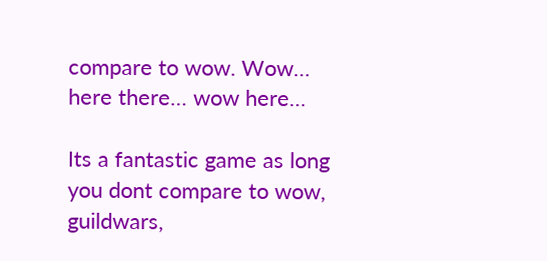compare to wow. Wow… here there… wow here…

Its a fantastic game as long you dont compare to wow, guildwars,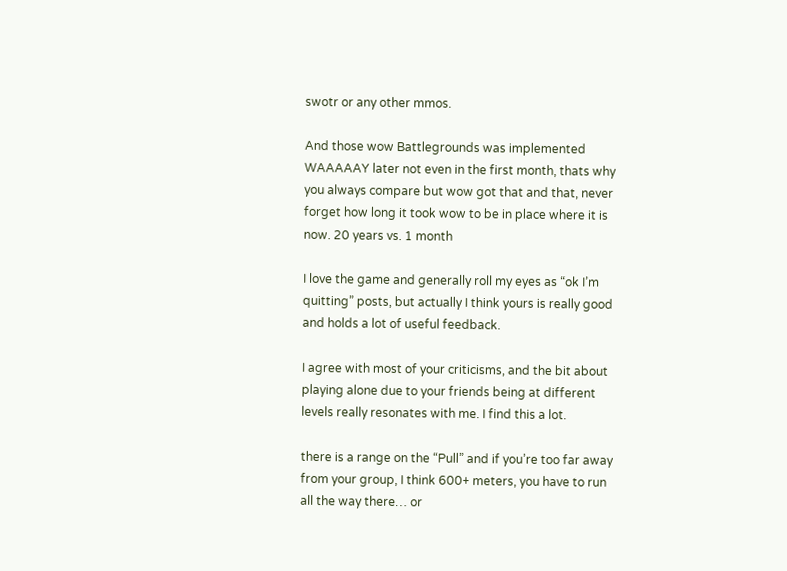swotr or any other mmos.

And those wow Battlegrounds was implemented WAAAAAY later not even in the first month, thats why you always compare but wow got that and that, never forget how long it took wow to be in place where it is now. 20 years vs. 1 month

I love the game and generally roll my eyes as “ok I’m quitting” posts, but actually I think yours is really good and holds a lot of useful feedback.

I agree with most of your criticisms, and the bit about playing alone due to your friends being at different levels really resonates with me. I find this a lot.

there is a range on the “Pull” and if you’re too far away from your group, I think 600+ meters, you have to run all the way there… or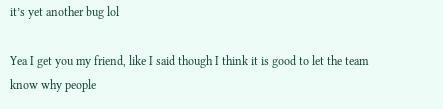it’s yet another bug lol

Yea I get you my friend, like I said though I think it is good to let the team know why people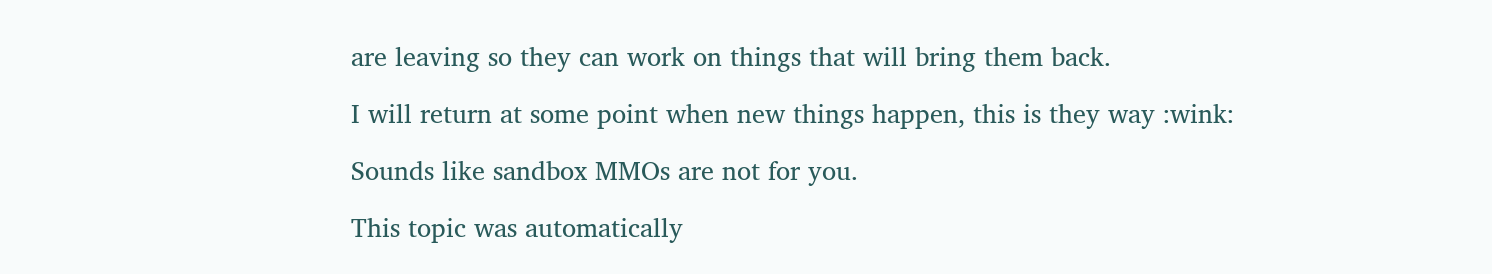are leaving so they can work on things that will bring them back.

I will return at some point when new things happen, this is they way :wink:

Sounds like sandbox MMOs are not for you.

This topic was automatically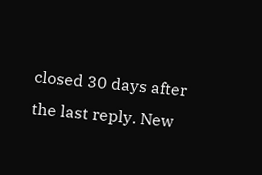closed 30 days after the last reply. New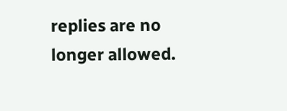replies are no longer allowed.